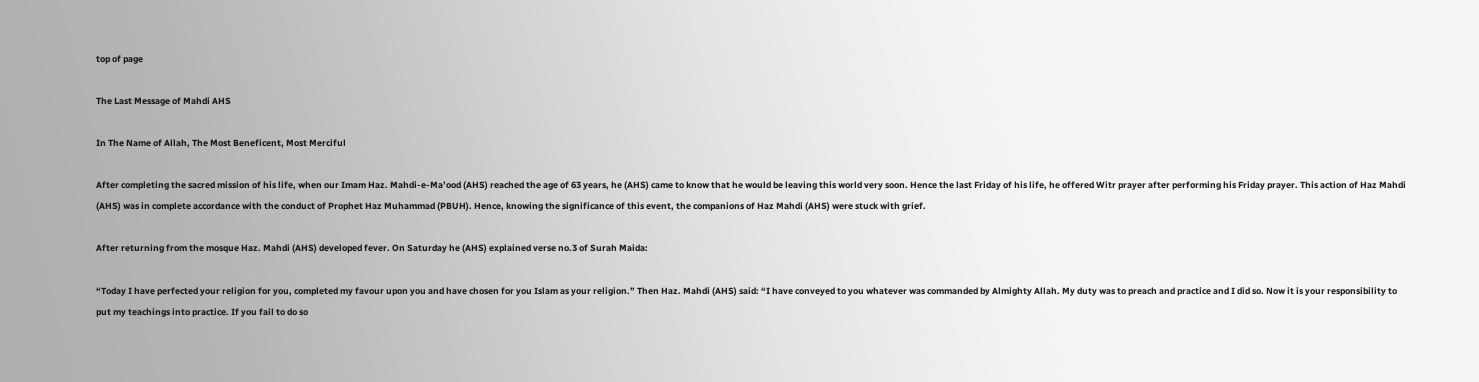top of page

The Last Message of Mahdi AHS

In The Name of Allah, The Most Beneficent, Most Merciful

After completing the sacred mission of his life, when our Imam Haz. Mahdi-e-Ma’ood (AHS) reached the age of 63 years, he (AHS) came to know that he would be leaving this world very soon. Hence the last Friday of his life, he offered Witr prayer after performing his Friday prayer. This action of Haz Mahdi (AHS) was in complete accordance with the conduct of Prophet Haz Muhammad (PBUH). Hence, knowing the significance of this event, the companions of Haz Mahdi (AHS) were stuck with grief.

After returning from the mosque Haz. Mahdi (AHS) developed fever. On Saturday he (AHS) explained verse no.3 of Surah Maida:

“Today I have perfected your religion for you, completed my favour upon you and have chosen for you Islam as your religion.” Then Haz. Mahdi (AHS) said: “I have conveyed to you whatever was commanded by Almighty Allah. My duty was to preach and practice and I did so. Now it is your responsibility to put my teachings into practice. If you fail to do so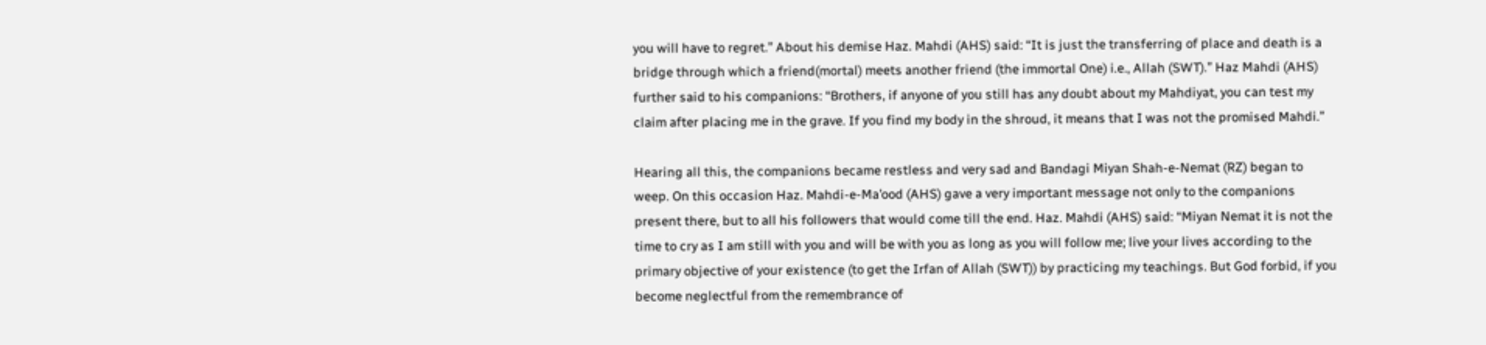you will have to regret.” About his demise Haz. Mahdi (AHS) said: “It is just the transferring of place and death is a bridge through which a friend(mortal) meets another friend (the immortal One) i.e., Allah (SWT).” Haz Mahdi (AHS) further said to his companions: “Brothers, if anyone of you still has any doubt about my Mahdiyat, you can test my claim after placing me in the grave. If you find my body in the shroud, it means that I was not the promised Mahdi.”

Hearing all this, the companions became restless and very sad and Bandagi Miyan Shah-e-Nemat (RZ) began to weep. On this occasion Haz. Mahdi-e-Ma’ood (AHS) gave a very important message not only to the companions present there, but to all his followers that would come till the end. Haz. Mahdi (AHS) said: “Miyan Nemat it is not the time to cry as I am still with you and will be with you as long as you will follow me; live your lives according to the primary objective of your existence (to get the Irfan of Allah (SWT)) by practicing my teachings. But God forbid, if you become neglectful from the remembrance of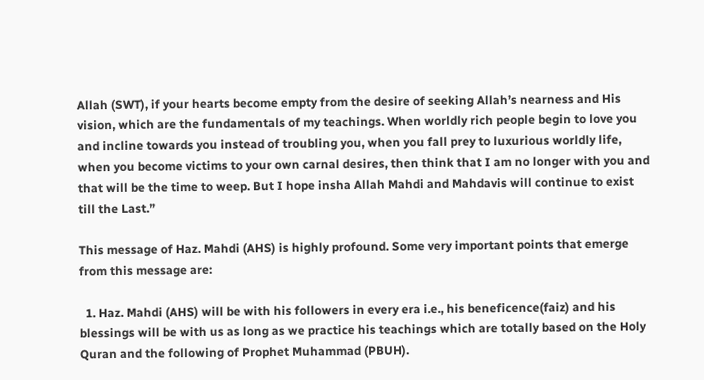Allah (SWT), if your hearts become empty from the desire of seeking Allah’s nearness and His vision, which are the fundamentals of my teachings. When worldly rich people begin to love you and incline towards you instead of troubling you, when you fall prey to luxurious worldly life, when you become victims to your own carnal desires, then think that I am no longer with you and that will be the time to weep. But I hope insha Allah Mahdi and Mahdavis will continue to exist till the Last.”

This message of Haz. Mahdi (AHS) is highly profound. Some very important points that emerge from this message are:

  1. Haz. Mahdi (AHS) will be with his followers in every era i.e., his beneficence(faiz) and his blessings will be with us as long as we practice his teachings which are totally based on the Holy Quran and the following of Prophet Muhammad (PBUH).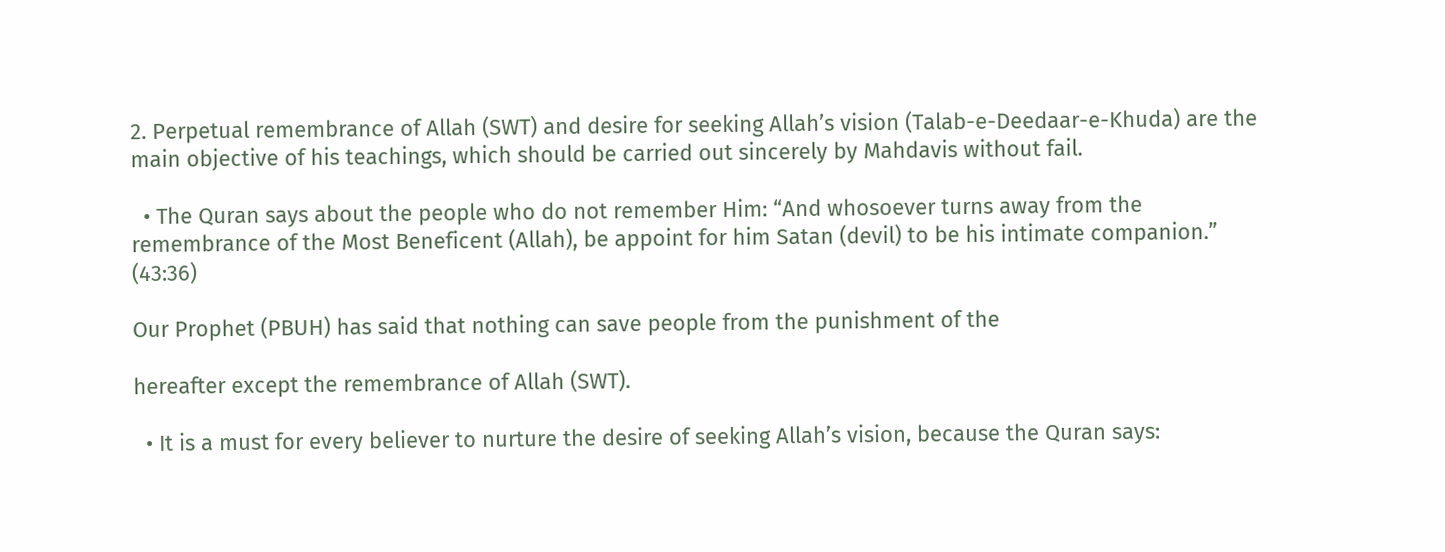2. Perpetual remembrance of Allah (SWT) and desire for seeking Allah’s vision (Talab-e-Deedaar-e-Khuda) are the main objective of his teachings, which should be carried out sincerely by Mahdavis without fail.

  • The Quran says about the people who do not remember Him: “And whosoever turns away from the remembrance of the Most Beneficent (Allah), be appoint for him Satan (devil) to be his intimate companion.” (43:36)

Our Prophet (PBUH) has said that nothing can save people from the punishment of the

hereafter except the remembrance of Allah (SWT).

  • It is a must for every believer to nurture the desire of seeking Allah’s vision, because the Quran says: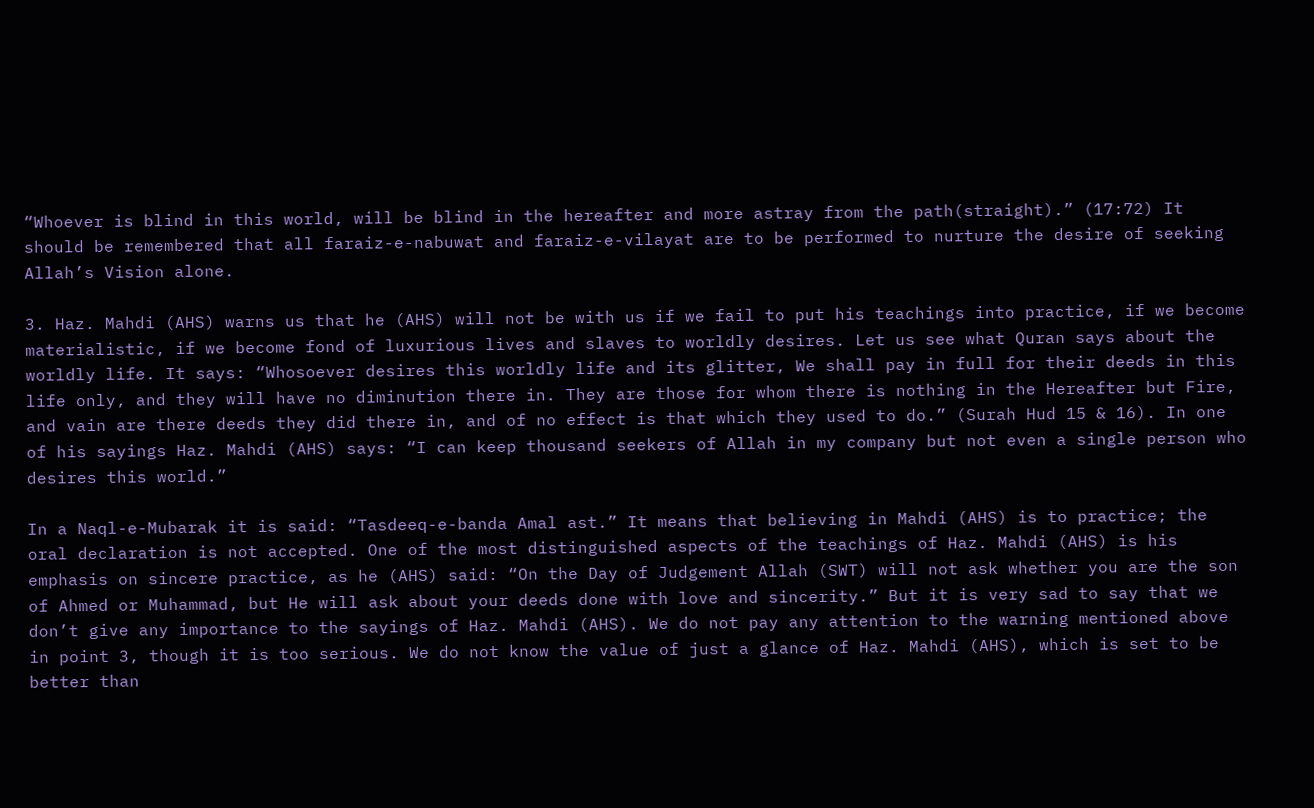“Whoever is blind in this world, will be blind in the hereafter and more astray from the path(straight).” (17:72) It should be remembered that all faraiz-e-nabuwat and faraiz-e-vilayat are to be performed to nurture the desire of seeking Allah’s Vision alone.

3. Haz. Mahdi (AHS) warns us that he (AHS) will not be with us if we fail to put his teachings into practice, if we become materialistic, if we become fond of luxurious lives and slaves to worldly desires. Let us see what Quran says about the worldly life. It says: “Whosoever desires this worldly life and its glitter, We shall pay in full for their deeds in this life only, and they will have no diminution there in. They are those for whom there is nothing in the Hereafter but Fire, and vain are there deeds they did there in, and of no effect is that which they used to do.” (Surah Hud 15 & 16). In one of his sayings Haz. Mahdi (AHS) says: “I can keep thousand seekers of Allah in my company but not even a single person who desires this world.”

In a Naql-e-Mubarak it is said: “Tasdeeq-e-banda Amal ast.” It means that believing in Mahdi (AHS) is to practice; the oral declaration is not accepted. One of the most distinguished aspects of the teachings of Haz. Mahdi (AHS) is his emphasis on sincere practice, as he (AHS) said: “On the Day of Judgement Allah (SWT) will not ask whether you are the son of Ahmed or Muhammad, but He will ask about your deeds done with love and sincerity.” But it is very sad to say that we don’t give any importance to the sayings of Haz. Mahdi (AHS). We do not pay any attention to the warning mentioned above in point 3, though it is too serious. We do not know the value of just a glance of Haz. Mahdi (AHS), which is set to be better than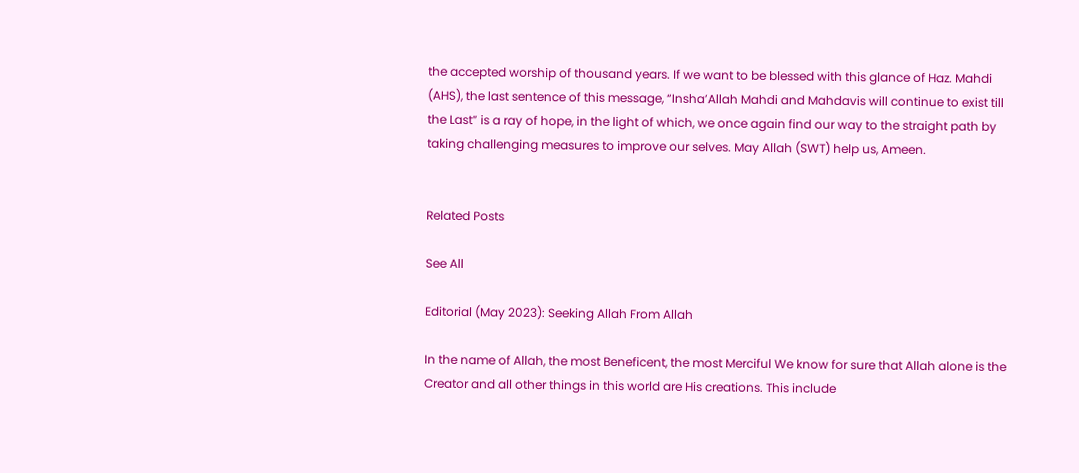the accepted worship of thousand years. If we want to be blessed with this glance of Haz. Mahdi (AHS), the last sentence of this message, “Insha’Allah Mahdi and Mahdavis will continue to exist till the Last” is a ray of hope, in the light of which, we once again find our way to the straight path by taking challenging measures to improve our selves. May Allah (SWT) help us, Ameen.


Related Posts

See All

Editorial (May 2023): Seeking Allah From Allah

In the name of Allah, the most Beneficent, the most Merciful We know for sure that Allah alone is the Creator and all other things in this world are His creations. This include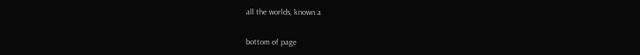all the worlds, known a


bottom of page